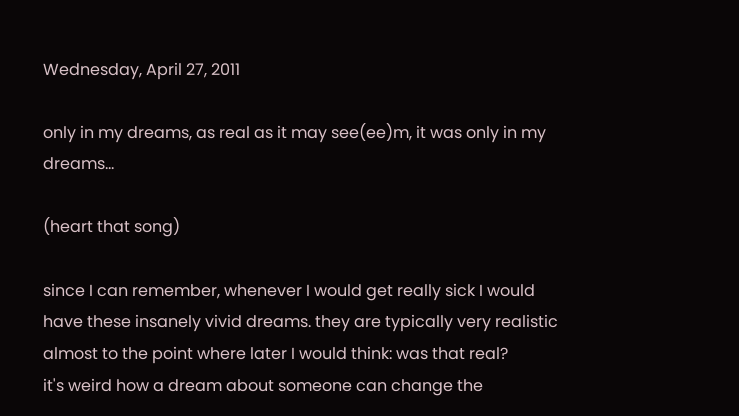Wednesday, April 27, 2011

only in my dreams, as real as it may see(ee)m, it was only in my dreams...

(heart that song)

since I can remember, whenever I would get really sick I would have these insanely vivid dreams. they are typically very realistic almost to the point where later I would think: was that real?
it's weird how a dream about someone can change the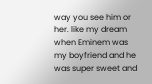way you see him or her. like my dream when Eminem was my boyfriend and he was super sweet and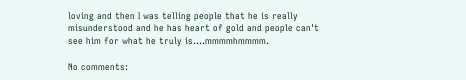loving and then I was telling people that he is really misunderstood and he has heart of gold and people can't see him for what he truly is....mmmmhmmmm.

No comments: